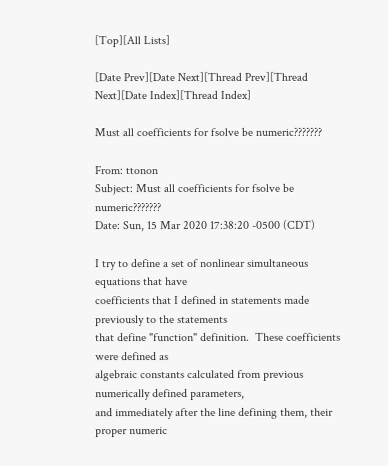[Top][All Lists]

[Date Prev][Date Next][Thread Prev][Thread Next][Date Index][Thread Index]

Must all coefficients for fsolve be numeric???????

From: ttonon
Subject: Must all coefficients for fsolve be numeric???????
Date: Sun, 15 Mar 2020 17:38:20 -0500 (CDT)

I try to define a set of nonlinear simultaneous equations that have
coefficients that I defined in statements made previously to the statements
that define "function" definition.  These coefficients were defined as
algebraic constants calculated from previous numerically defined parameters,
and immediately after the line defining them, their proper numeric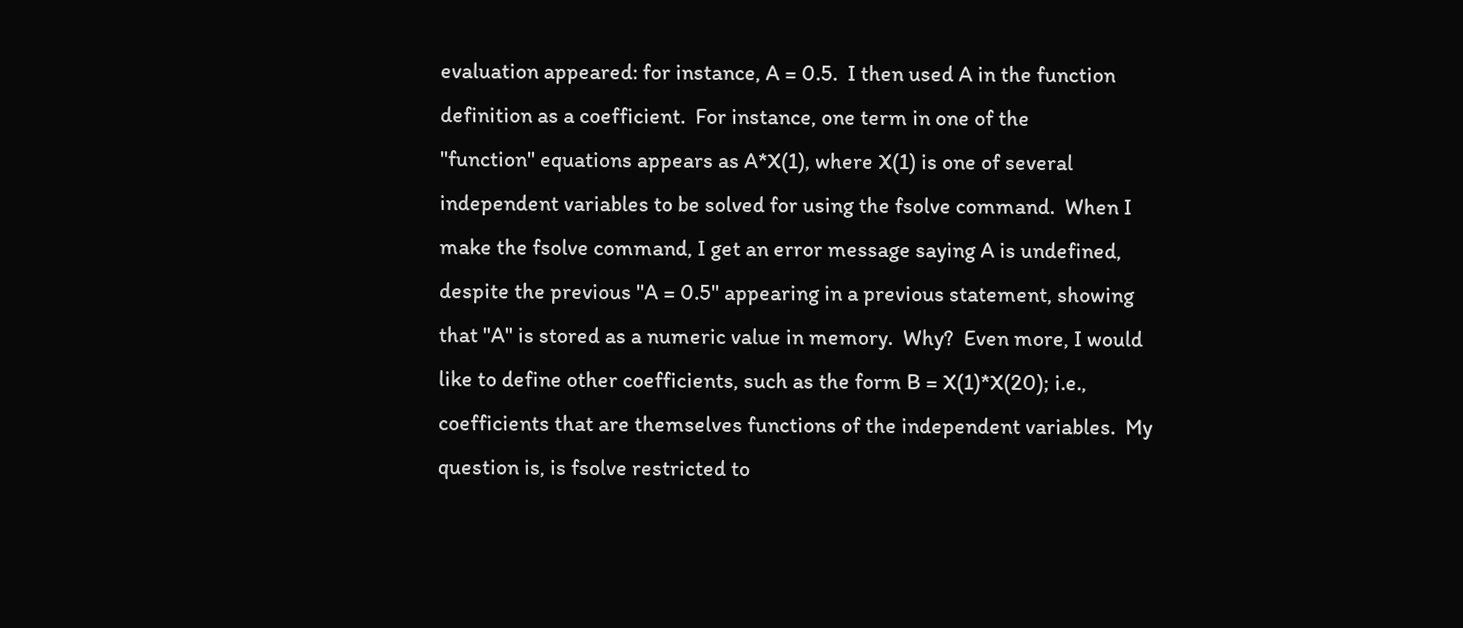evaluation appeared: for instance, A = 0.5.  I then used A in the function
definition as a coefficient.  For instance, one term in one of the
"function" equations appears as A*X(1), where X(1) is one of several
independent variables to be solved for using the fsolve command.  When I
make the fsolve command, I get an error message saying A is undefined,
despite the previous "A = 0.5" appearing in a previous statement, showing
that "A" is stored as a numeric value in memory.  Why?  Even more, I would
like to define other coefficients, such as the form B = X(1)*X(20); i.e.,
coefficients that are themselves functions of the independent variables.  My
question is, is fsolve restricted to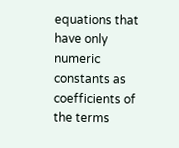equations that have only numeric
constants as coefficients of the terms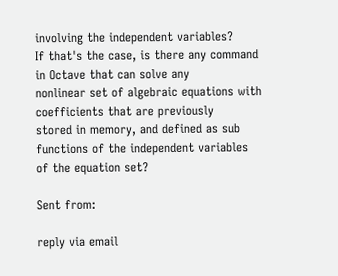involving the independent variables?
If that's the case, is there any command in Octave that can solve any
nonlinear set of algebraic equations with coefficients that are previously
stored in memory, and defined as sub functions of the independent variables
of the equation set?

Sent from:

reply via email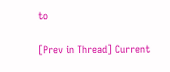to

[Prev in Thread] Current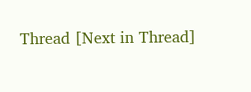Thread [Next in Thread]